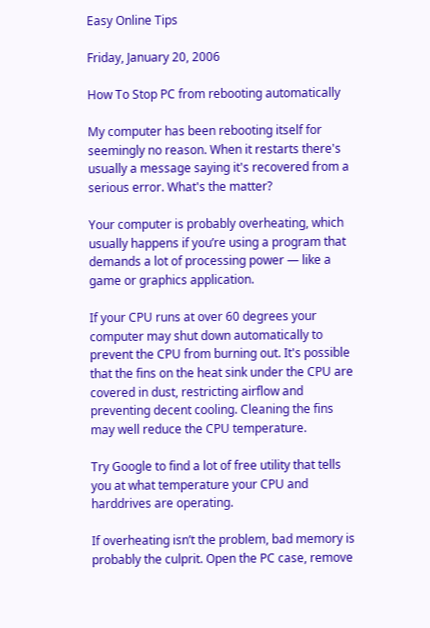Easy Online Tips

Friday, January 20, 2006

How To Stop PC from rebooting automatically

My computer has been rebooting itself for seemingly no reason. When it restarts there's usually a message saying it's recovered from a serious error. What's the matter?

Your computer is probably overheating, which usually happens if you’re using a program that demands a lot of processing power — like a game or graphics application.

If your CPU runs at over 60 degrees your computer may shut down automatically to prevent the CPU from burning out. It's possible that the fins on the heat sink under the CPU are covered in dust, restricting airflow and preventing decent cooling. Cleaning the fins may well reduce the CPU temperature.

Try Google to find a lot of free utility that tells you at what temperature your CPU and harddrives are operating.

If overheating isn’t the problem, bad memory is probably the culprit. Open the PC case, remove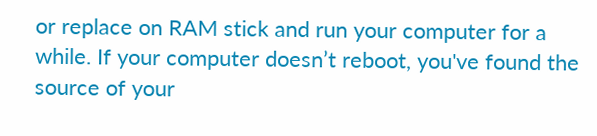or replace on RAM stick and run your computer for a while. If your computer doesn’t reboot, you've found the source of your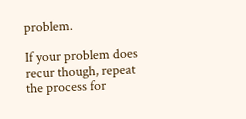problem.

If your problem does recur though, repeat the process for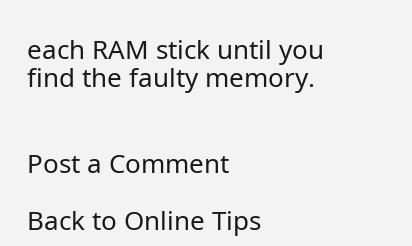each RAM stick until you find the faulty memory.


Post a Comment

Back to Online Tips